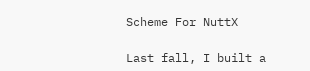Scheme For NuttX

Last fall, I built a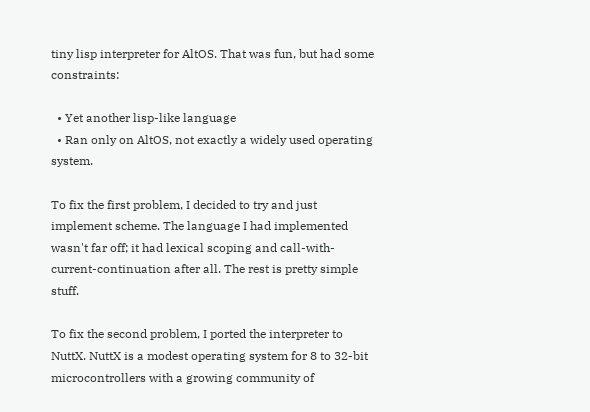tiny lisp interpreter for AltOS. That was fun, but had some constraints:

  • Yet another lisp-like language
  • Ran only on AltOS, not exactly a widely used operating system.

To fix the first problem, I decided to try and just implement scheme. The language I had implemented wasn't far off; it had lexical scoping and call-with-current-continuation after all. The rest is pretty simple stuff.

To fix the second problem, I ported the interpreter to NuttX. NuttX is a modest operating system for 8 to 32-bit microcontrollers with a growing community of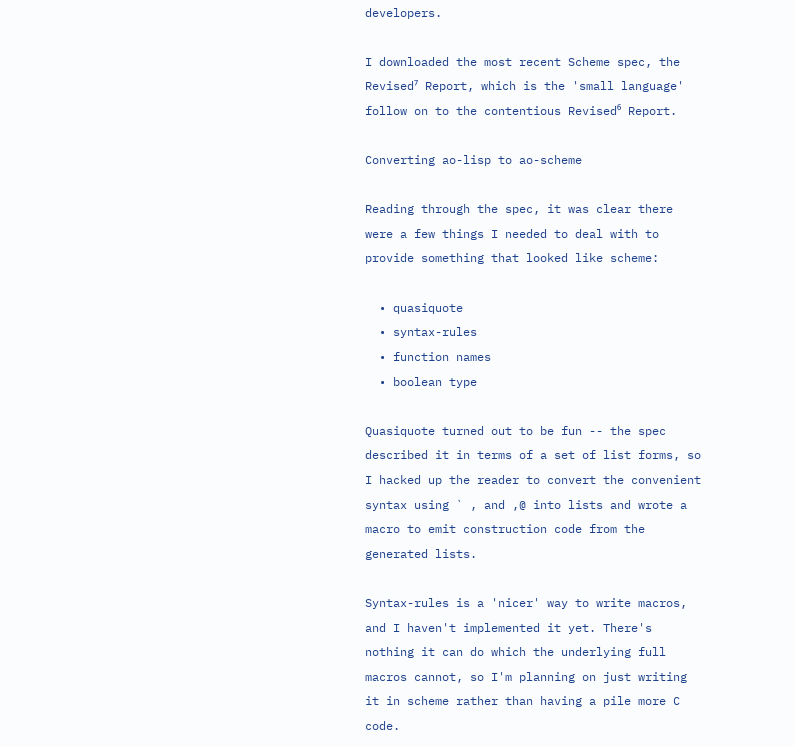developers.

I downloaded the most recent Scheme spec, the Revised⁷ Report, which is the 'small language' follow on to the contentious Revised⁶ Report.

Converting ao-lisp to ao-scheme

Reading through the spec, it was clear there were a few things I needed to deal with to provide something that looked like scheme:

  • quasiquote
  • syntax-rules
  • function names
  • boolean type

Quasiquote turned out to be fun -- the spec described it in terms of a set of list forms, so I hacked up the reader to convert the convenient syntax using ` , and ,@ into lists and wrote a macro to emit construction code from the generated lists.

Syntax-rules is a 'nicer' way to write macros, and I haven't implemented it yet. There's nothing it can do which the underlying full macros cannot, so I'm planning on just writing it in scheme rather than having a pile more C code.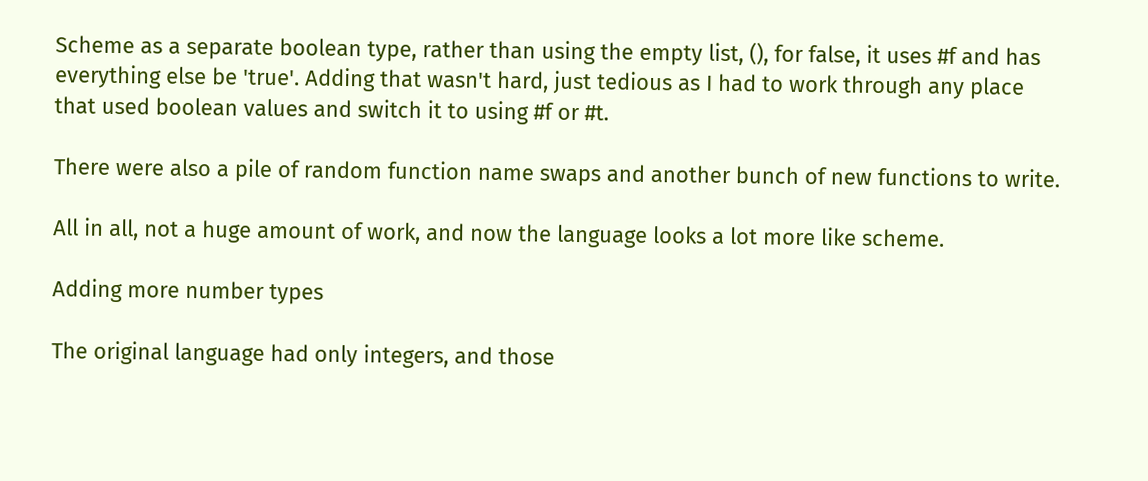Scheme as a separate boolean type, rather than using the empty list, (), for false, it uses #f and has everything else be 'true'. Adding that wasn't hard, just tedious as I had to work through any place that used boolean values and switch it to using #f or #t.

There were also a pile of random function name swaps and another bunch of new functions to write.

All in all, not a huge amount of work, and now the language looks a lot more like scheme.

Adding more number types

The original language had only integers, and those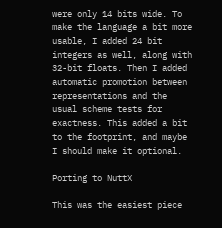were only 14 bits wide. To make the language a bit more usable, I added 24 bit integers as well, along with 32-bit floats. Then I added automatic promotion between representations and the usual scheme tests for exactness. This added a bit to the footprint, and maybe I should make it optional.

Porting to NuttX

This was the easiest piece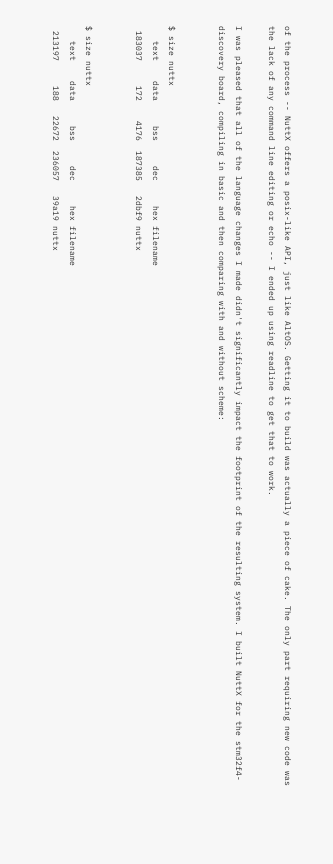of the process -- NuttX offers a posix-like API, just like AltOS. Getting it to build was actually a piece of cake. The only part requiring new code was the lack of any command line editing or echo -- I ended up using readline to get that to work.

I was pleased that all of the language changes I made didn't significantly impact the footprint of the resulting system. I built NuttX for the stm32f4-discovery board, compiling in basic and then comparing with and without scheme:


$ size nuttx
   text    data     bss     dec     hex filename
 183037     172    4176  187385   2dbf9 nuttx


$ size nuttx
   text    data     bss     dec     hex filename
 213197     188   22672  236057   39a19 nuttx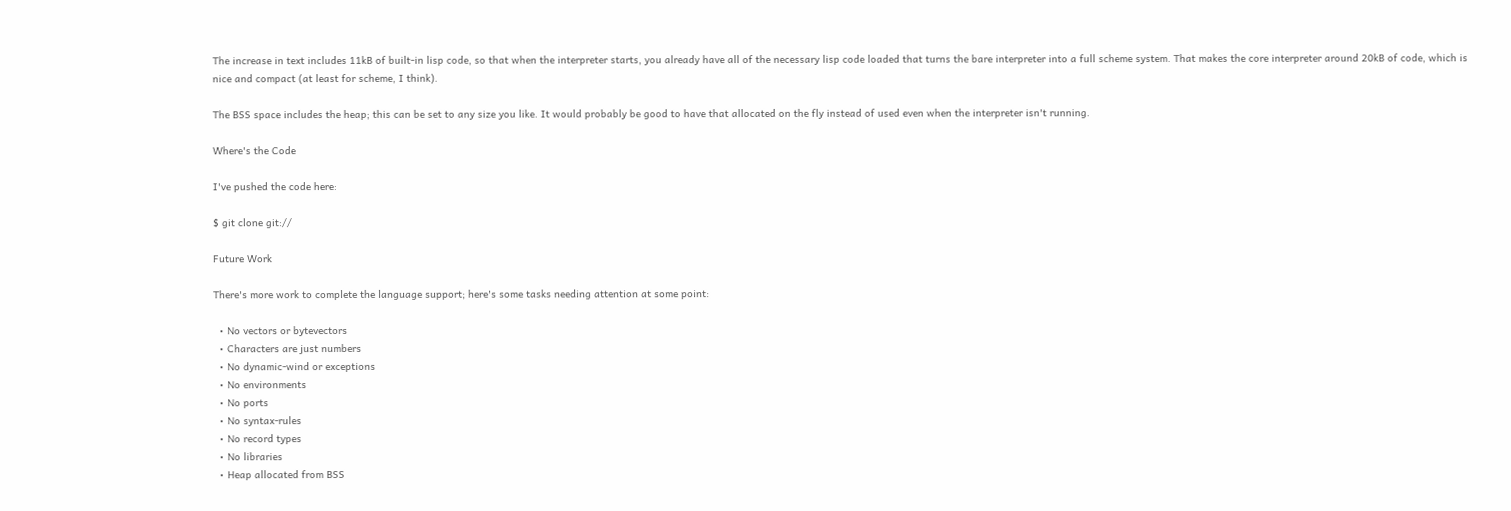The increase in text includes 11kB of built-in lisp code, so that when the interpreter starts, you already have all of the necessary lisp code loaded that turns the bare interpreter into a full scheme system. That makes the core interpreter around 20kB of code, which is nice and compact (at least for scheme, I think).

The BSS space includes the heap; this can be set to any size you like. It would probably be good to have that allocated on the fly instead of used even when the interpreter isn't running.

Where's the Code

I've pushed the code here:

$ git clone git://

Future Work

There's more work to complete the language support; here's some tasks needing attention at some point:

  • No vectors or bytevectors
  • Characters are just numbers
  • No dynamic-wind or exceptions
  • No environments
  • No ports
  • No syntax-rules
  • No record types
  • No libraries
  • Heap allocated from BSS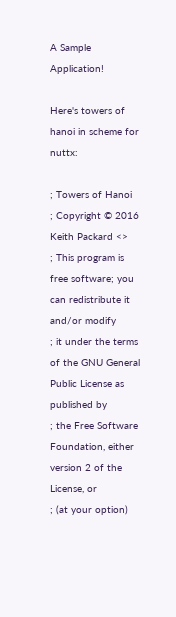A Sample Application!

Here's towers of hanoi in scheme for nuttx:

; Towers of Hanoi
; Copyright © 2016 Keith Packard <>
; This program is free software; you can redistribute it and/or modify
; it under the terms of the GNU General Public License as published by
; the Free Software Foundation, either version 2 of the License, or
; (at your option)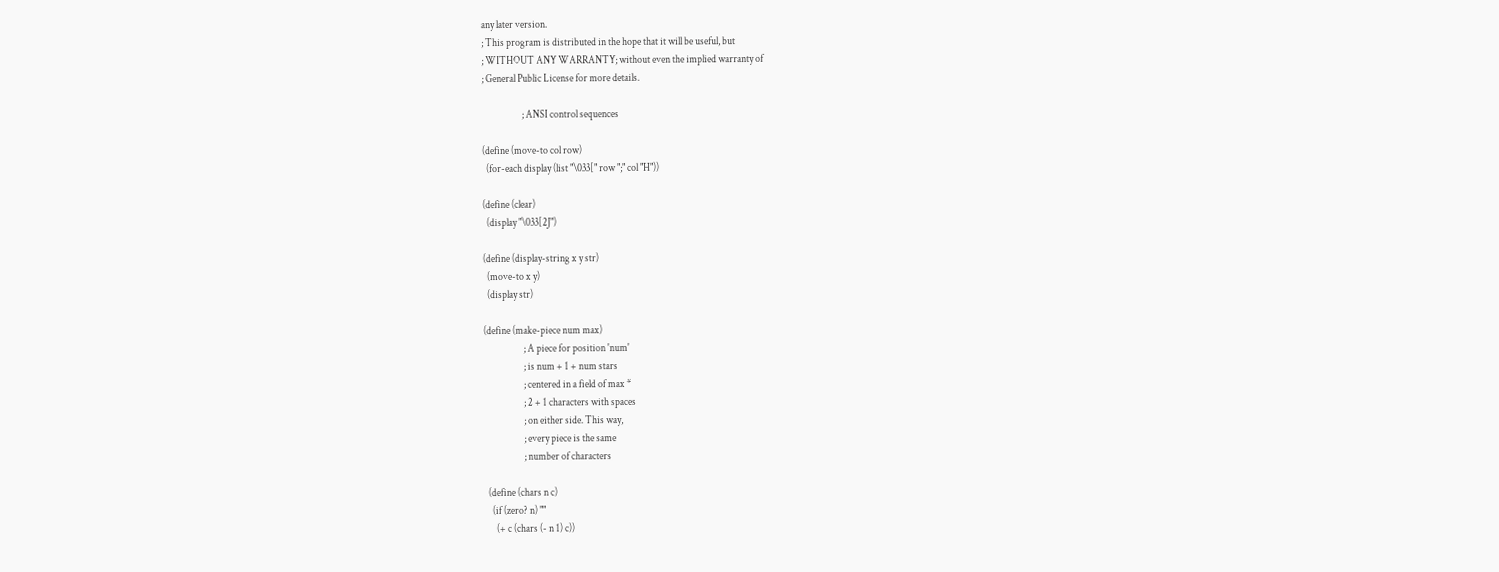any later version.
; This program is distributed in the hope that it will be useful, but
; WITHOUT ANY WARRANTY; without even the implied warranty of
; General Public License for more details.

                    ; ANSI control sequences

(define (move-to col row)
  (for-each display (list "\033[" row ";" col "H"))

(define (clear)
  (display "\033[2J")

(define (display-string x y str)
  (move-to x y)
  (display str)

(define (make-piece num max)
                    ; A piece for position 'num'
                    ; is num + 1 + num stars
                    ; centered in a field of max *
                    ; 2 + 1 characters with spaces
                    ; on either side. This way,
                    ; every piece is the same
                    ; number of characters

  (define (chars n c)
    (if (zero? n) ""
      (+ c (chars (- n 1) c))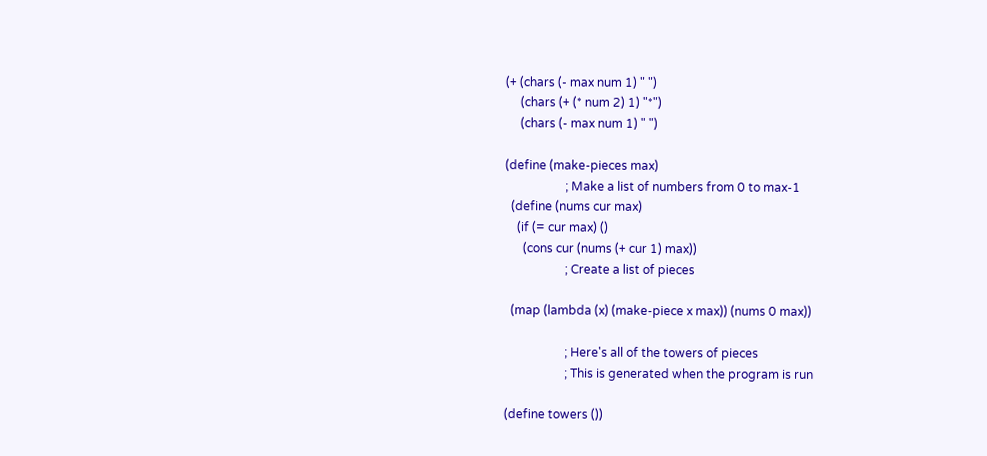(+ (chars (- max num 1) " ")
     (chars (+ (* num 2) 1) "*")
     (chars (- max num 1) " ")

(define (make-pieces max)
                    ; Make a list of numbers from 0 to max-1
  (define (nums cur max)
    (if (= cur max) ()
      (cons cur (nums (+ cur 1) max))
                    ; Create a list of pieces

  (map (lambda (x) (make-piece x max)) (nums 0 max))

                    ; Here's all of the towers of pieces
                    ; This is generated when the program is run

(define towers ())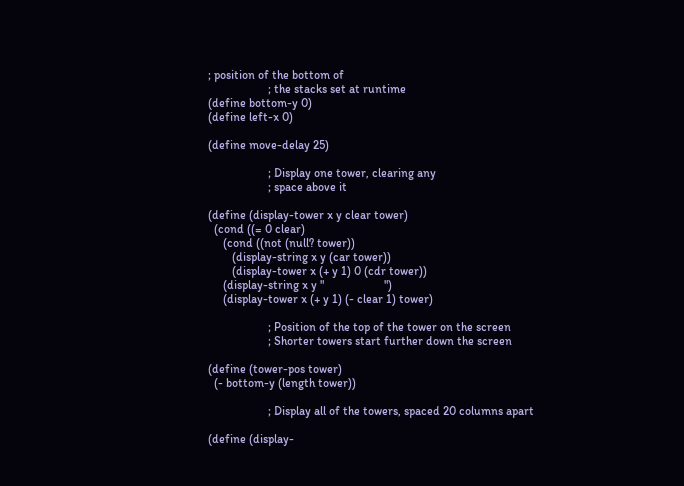; position of the bottom of
                    ; the stacks set at runtime
(define bottom-y 0)
(define left-x 0)

(define move-delay 25)

                    ; Display one tower, clearing any
                    ; space above it

(define (display-tower x y clear tower)
  (cond ((= 0 clear)
     (cond ((not (null? tower))
        (display-string x y (car tower))
        (display-tower x (+ y 1) 0 (cdr tower))
     (display-string x y "                    ")
     (display-tower x (+ y 1) (- clear 1) tower)

                    ; Position of the top of the tower on the screen
                    ; Shorter towers start further down the screen

(define (tower-pos tower)
  (- bottom-y (length tower))

                    ; Display all of the towers, spaced 20 columns apart

(define (display-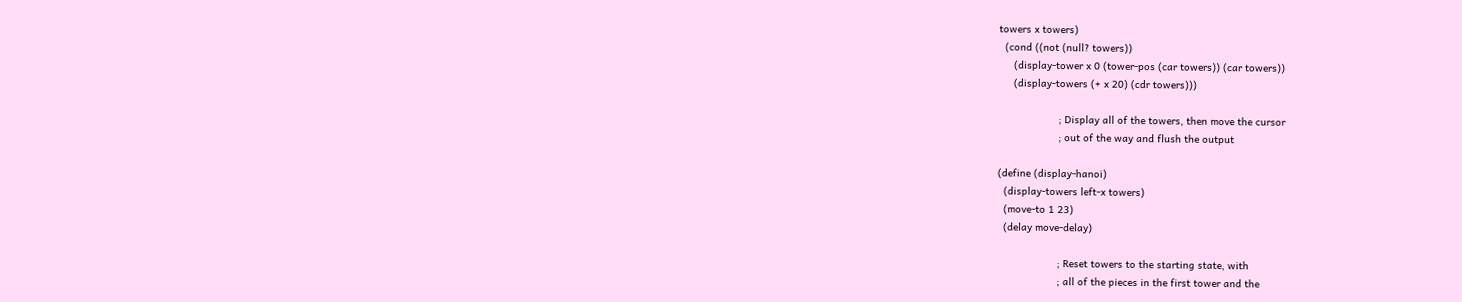towers x towers)
  (cond ((not (null? towers))
     (display-tower x 0 (tower-pos (car towers)) (car towers))
     (display-towers (+ x 20) (cdr towers)))

                    ; Display all of the towers, then move the cursor
                    ; out of the way and flush the output

(define (display-hanoi)
  (display-towers left-x towers)
  (move-to 1 23)
  (delay move-delay)

                    ; Reset towers to the starting state, with
                    ; all of the pieces in the first tower and the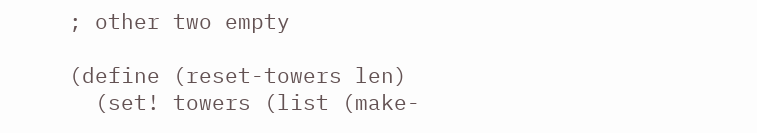; other two empty

(define (reset-towers len)
  (set! towers (list (make-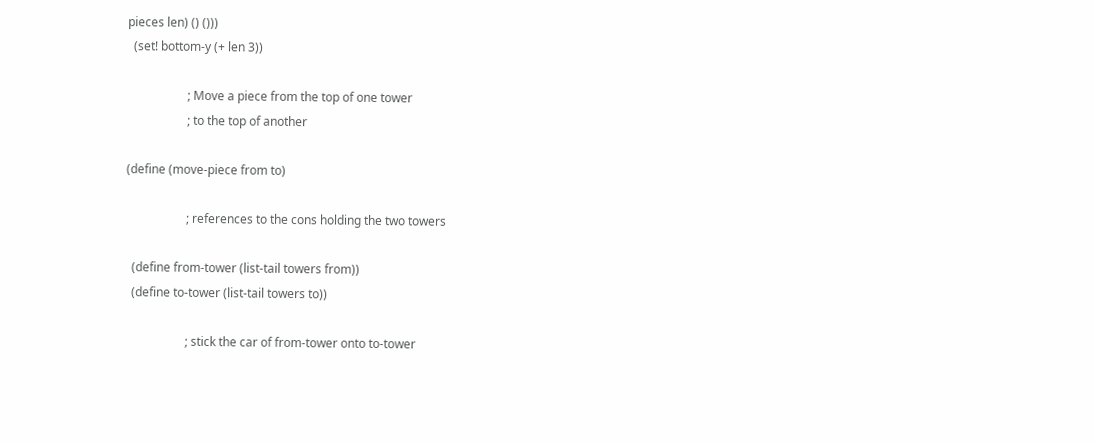pieces len) () ()))
  (set! bottom-y (+ len 3))

                    ; Move a piece from the top of one tower
                    ; to the top of another

(define (move-piece from to)

                    ; references to the cons holding the two towers

  (define from-tower (list-tail towers from))
  (define to-tower (list-tail towers to))

                    ; stick the car of from-tower onto to-tower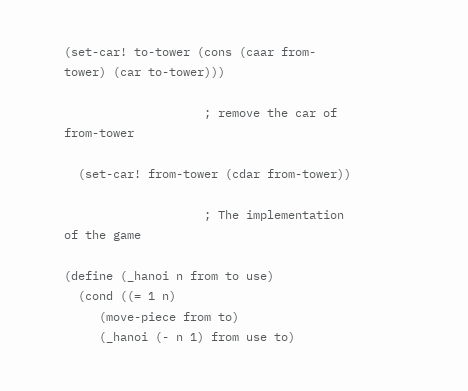(set-car! to-tower (cons (caar from-tower) (car to-tower)))

                    ; remove the car of from-tower

  (set-car! from-tower (cdar from-tower))

                    ; The implementation of the game

(define (_hanoi n from to use)
  (cond ((= 1 n)
     (move-piece from to)
     (_hanoi (- n 1) from use to)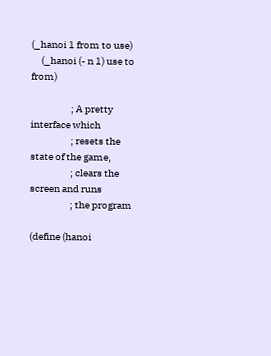(_hanoi 1 from to use)
     (_hanoi (- n 1) use to from)

                    ; A pretty interface which
                    ; resets the state of the game,
                    ; clears the screen and runs
                    ; the program

(define (hanoi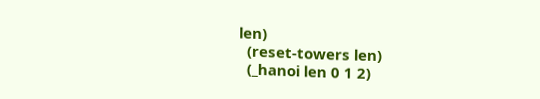len)
  (reset-towers len)
  (_hanoi len 0 1 2)